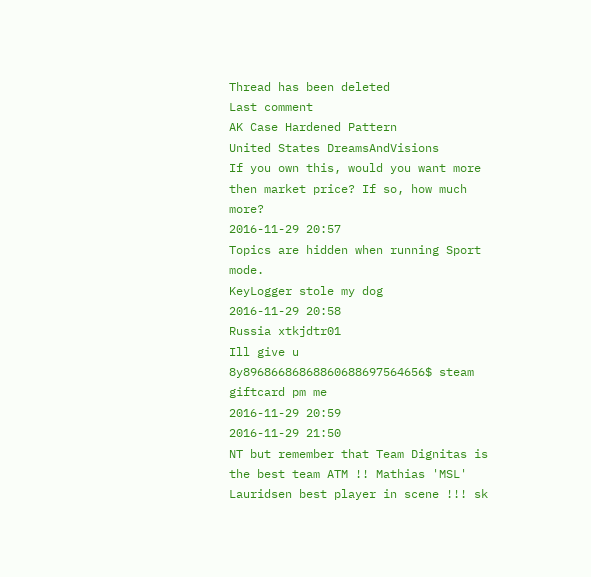Thread has been deleted
Last comment
AK Case Hardened Pattern
United States DreamsAndVisions
If you own this, would you want more then market price? If so, how much more?
2016-11-29 20:57
Topics are hidden when running Sport mode.
KeyLogger stole my dog
2016-11-29 20:58
Russia xtkjdtr01
Ill give u 8y89686686868860688697564656$ steam giftcard pm me
2016-11-29 20:59
2016-11-29 21:50
NT but remember that Team Dignitas is the best team ATM !! Mathias 'MSL' Lauridsen best player in scene !!! sk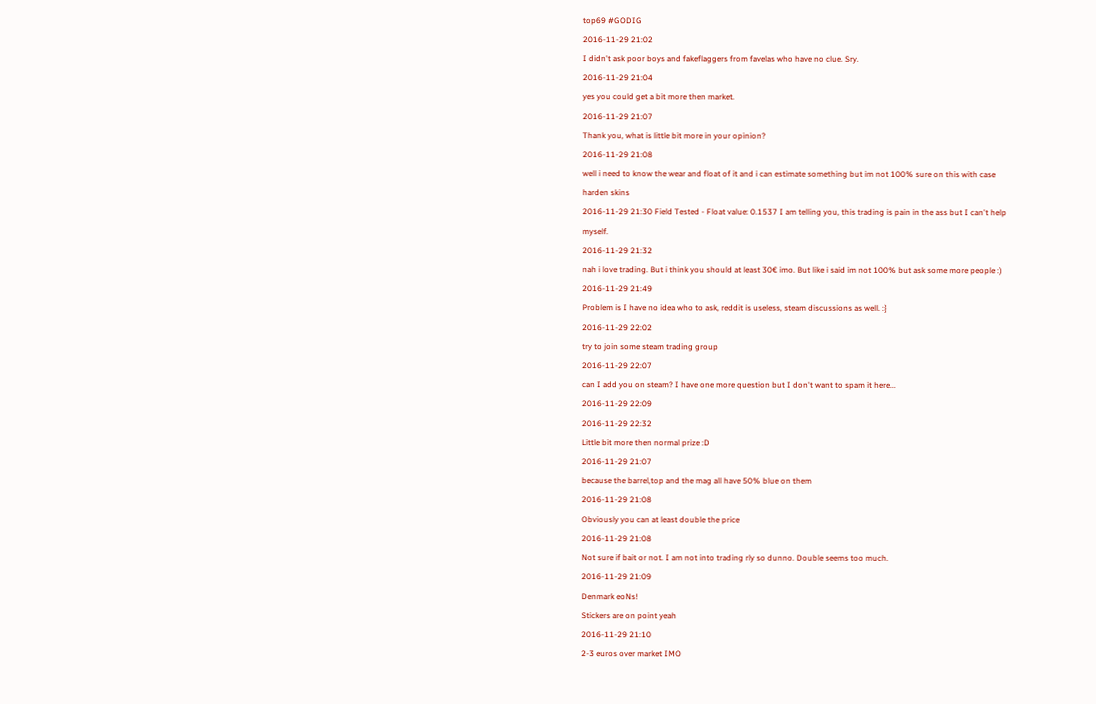top69 #GODIG
2016-11-29 21:02
I didn't ask poor boys and fakeflaggers from favelas who have no clue. Sry.
2016-11-29 21:04
yes you could get a bit more then market.
2016-11-29 21:07
Thank you, what is little bit more in your opinion?
2016-11-29 21:08
well i need to know the wear and float of it and i can estimate something but im not 100% sure on this with case harden skins
2016-11-29 21:30 Field Tested - Float value: 0.1537 I am telling you, this trading is pain in the ass but I can't help myself.
2016-11-29 21:32
nah i love trading. But i think you should at least 30€ imo. But like i said im not 100% but ask some more people :)
2016-11-29 21:49
Problem is I have no idea who to ask, reddit is useless, steam discussions as well. :}
2016-11-29 22:02
try to join some steam trading group
2016-11-29 22:07
can I add you on steam? I have one more question but I don't want to spam it here...
2016-11-29 22:09
2016-11-29 22:32
Little bit more then normal prize :D
2016-11-29 21:07
because the barrel,top and the mag all have 50% blue on them
2016-11-29 21:08
Obviously you can at least double the price
2016-11-29 21:08
Not sure if bait or not. I am not into trading rly so dunno. Double seems too much.
2016-11-29 21:09
Denmark eoNs!
Stickers are on point yeah
2016-11-29 21:10
2-3 euros over market IMO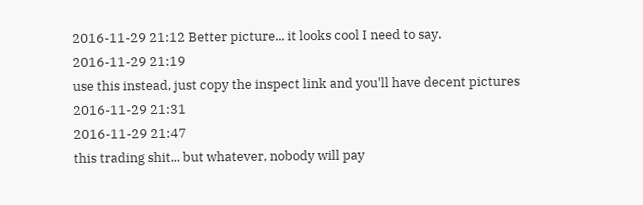2016-11-29 21:12 Better picture... it looks cool I need to say.
2016-11-29 21:19
use this instead, just copy the inspect link and you'll have decent pictures
2016-11-29 21:31
2016-11-29 21:47
this trading shit... but whatever, nobody will pay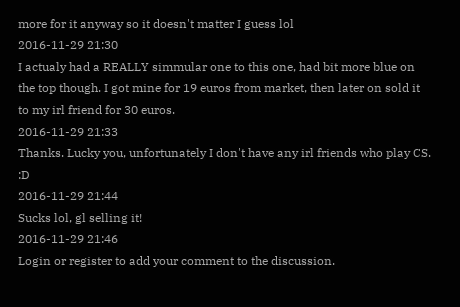more for it anyway so it doesn't matter I guess lol
2016-11-29 21:30
I actualy had a REALLY simmular one to this one, had bit more blue on the top though. I got mine for 19 euros from market, then later on sold it to my irl friend for 30 euros.
2016-11-29 21:33
Thanks. Lucky you, unfortunately I don't have any irl friends who play CS. :D
2016-11-29 21:44
Sucks lol, gl selling it!
2016-11-29 21:46
Login or register to add your comment to the discussion.